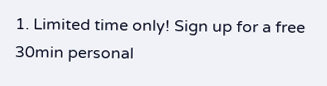1. Limited time only! Sign up for a free 30min personal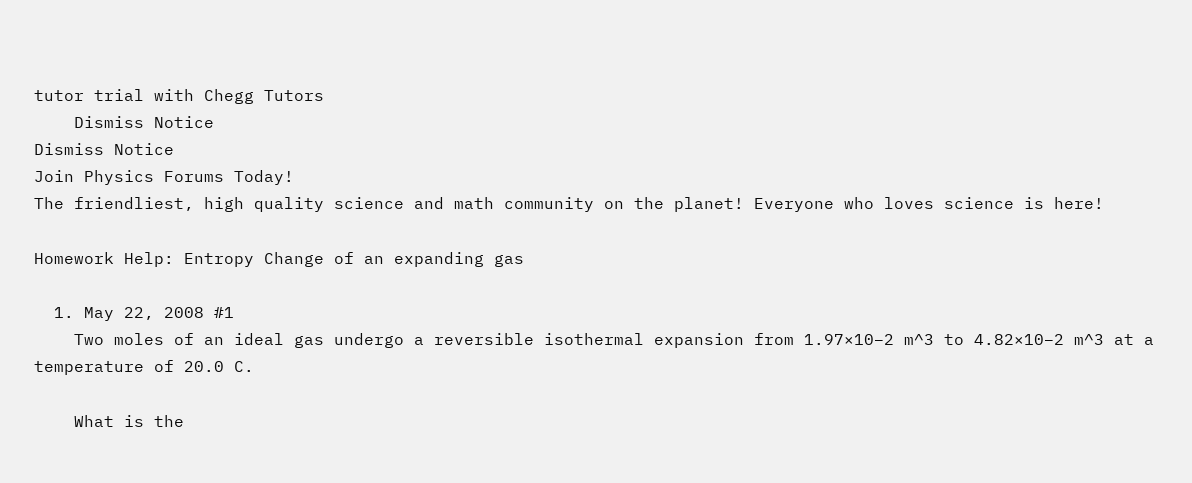tutor trial with Chegg Tutors
    Dismiss Notice
Dismiss Notice
Join Physics Forums Today!
The friendliest, high quality science and math community on the planet! Everyone who loves science is here!

Homework Help: Entropy Change of an expanding gas

  1. May 22, 2008 #1
    Two moles of an ideal gas undergo a reversible isothermal expansion from 1.97×10−2 m^3 to 4.82×10−2 m^3 at a temperature of 20.0 C.

    What is the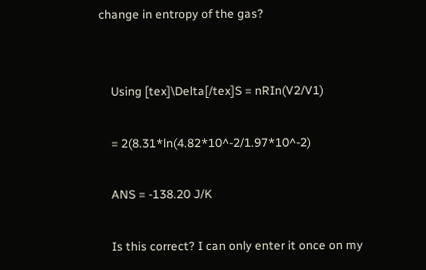change in entropy of the gas?


    Using [tex]\Delta[/tex]S = nRIn(V2/V1)

    = 2(8.31*ln(4.82*10^-2/1.97*10^-2)

    ANS = -138.20 J/K

    Is this correct? I can only enter it once on my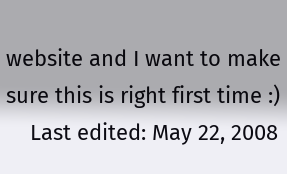website and I want to make sure this is right first time :)
    Last edited: May 22, 2008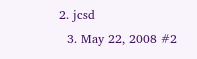2. jcsd
  3. May 22, 2008 #2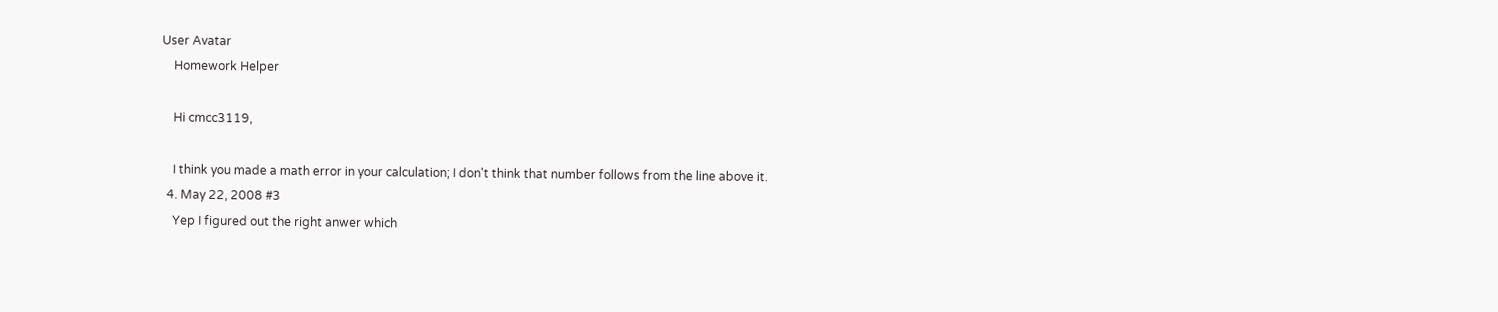User Avatar
    Homework Helper

    Hi cmcc3119,

    I think you made a math error in your calculation; I don't think that number follows from the line above it.
  4. May 22, 2008 #3
    Yep I figured out the right anwer which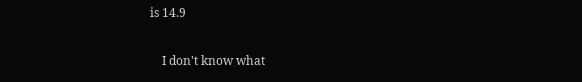is 14.9

    I don't know what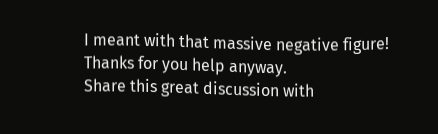I meant with that massive negative figure! Thanks for you help anyway.
Share this great discussion with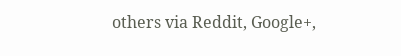others via Reddit, Google+,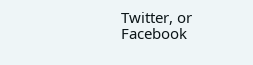Twitter, or Facebook